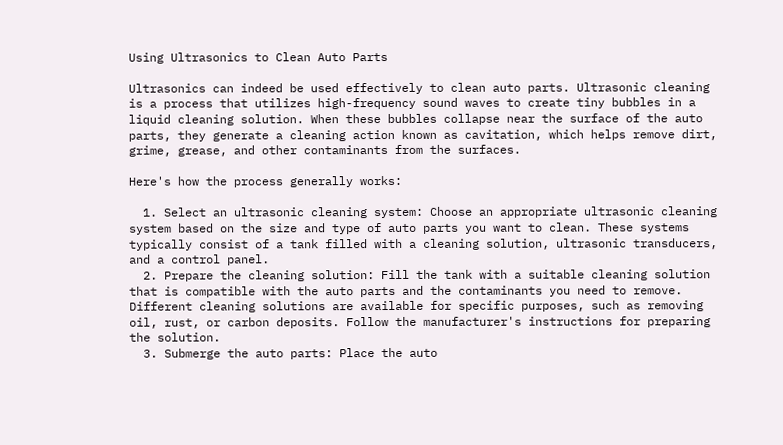Using Ultrasonics to Clean Auto Parts

Ultrasonics can indeed be used effectively to clean auto parts. Ultrasonic cleaning is a process that utilizes high-frequency sound waves to create tiny bubbles in a liquid cleaning solution. When these bubbles collapse near the surface of the auto parts, they generate a cleaning action known as cavitation, which helps remove dirt, grime, grease, and other contaminants from the surfaces.

Here's how the process generally works:

  1. Select an ultrasonic cleaning system: Choose an appropriate ultrasonic cleaning system based on the size and type of auto parts you want to clean. These systems typically consist of a tank filled with a cleaning solution, ultrasonic transducers, and a control panel.
  2. Prepare the cleaning solution: Fill the tank with a suitable cleaning solution that is compatible with the auto parts and the contaminants you need to remove. Different cleaning solutions are available for specific purposes, such as removing oil, rust, or carbon deposits. Follow the manufacturer's instructions for preparing the solution.
  3. Submerge the auto parts: Place the auto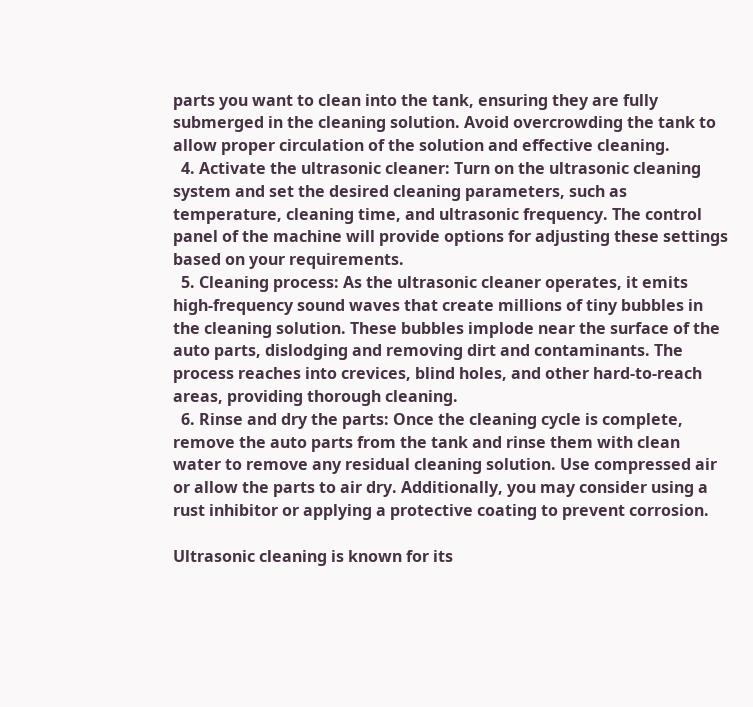parts you want to clean into the tank, ensuring they are fully submerged in the cleaning solution. Avoid overcrowding the tank to allow proper circulation of the solution and effective cleaning.
  4. Activate the ultrasonic cleaner: Turn on the ultrasonic cleaning system and set the desired cleaning parameters, such as temperature, cleaning time, and ultrasonic frequency. The control panel of the machine will provide options for adjusting these settings based on your requirements.
  5. Cleaning process: As the ultrasonic cleaner operates, it emits high-frequency sound waves that create millions of tiny bubbles in the cleaning solution. These bubbles implode near the surface of the auto parts, dislodging and removing dirt and contaminants. The process reaches into crevices, blind holes, and other hard-to-reach areas, providing thorough cleaning.
  6. Rinse and dry the parts: Once the cleaning cycle is complete, remove the auto parts from the tank and rinse them with clean water to remove any residual cleaning solution. Use compressed air or allow the parts to air dry. Additionally, you may consider using a rust inhibitor or applying a protective coating to prevent corrosion.

Ultrasonic cleaning is known for its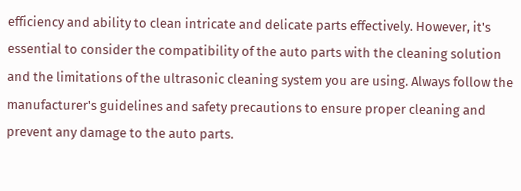efficiency and ability to clean intricate and delicate parts effectively. However, it's essential to consider the compatibility of the auto parts with the cleaning solution and the limitations of the ultrasonic cleaning system you are using. Always follow the manufacturer's guidelines and safety precautions to ensure proper cleaning and prevent any damage to the auto parts.